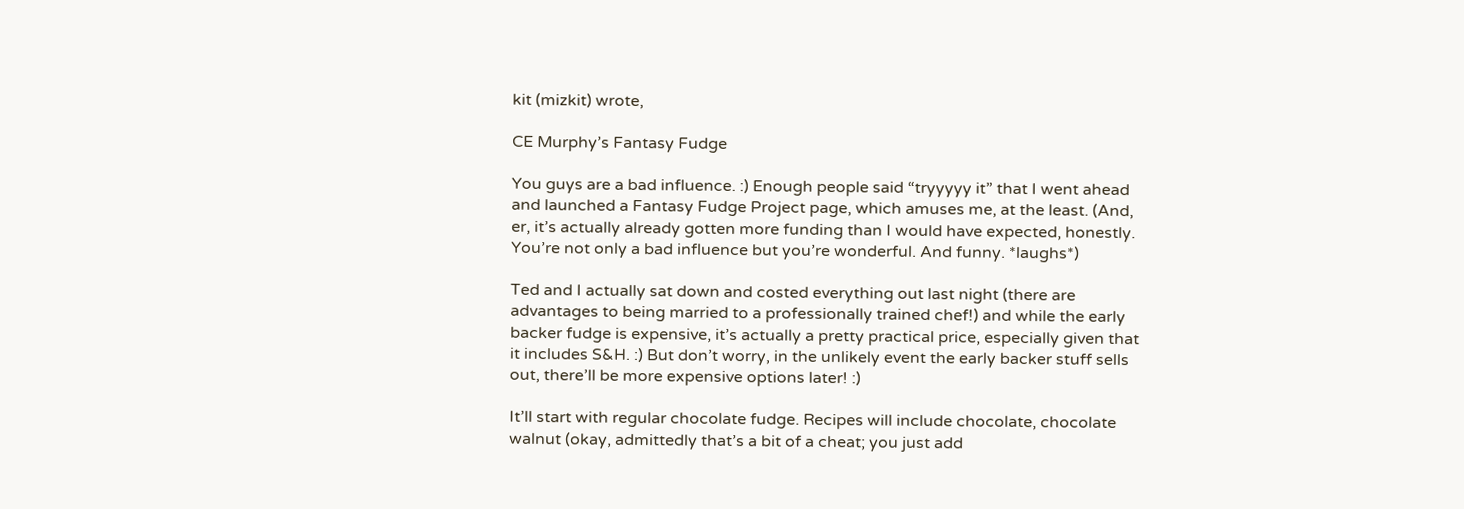kit (mizkit) wrote,

CE Murphy’s Fantasy Fudge

You guys are a bad influence. :) Enough people said “tryyyyy it” that I went ahead and launched a Fantasy Fudge Project page, which amuses me, at the least. (And, er, it’s actually already gotten more funding than I would have expected, honestly. You’re not only a bad influence but you’re wonderful. And funny. *laughs*)

Ted and I actually sat down and costed everything out last night (there are advantages to being married to a professionally trained chef!) and while the early backer fudge is expensive, it’s actually a pretty practical price, especially given that it includes S&H. :) But don’t worry, in the unlikely event the early backer stuff sells out, there’ll be more expensive options later! :)

It’ll start with regular chocolate fudge. Recipes will include chocolate, chocolate walnut (okay, admittedly that’s a bit of a cheat; you just add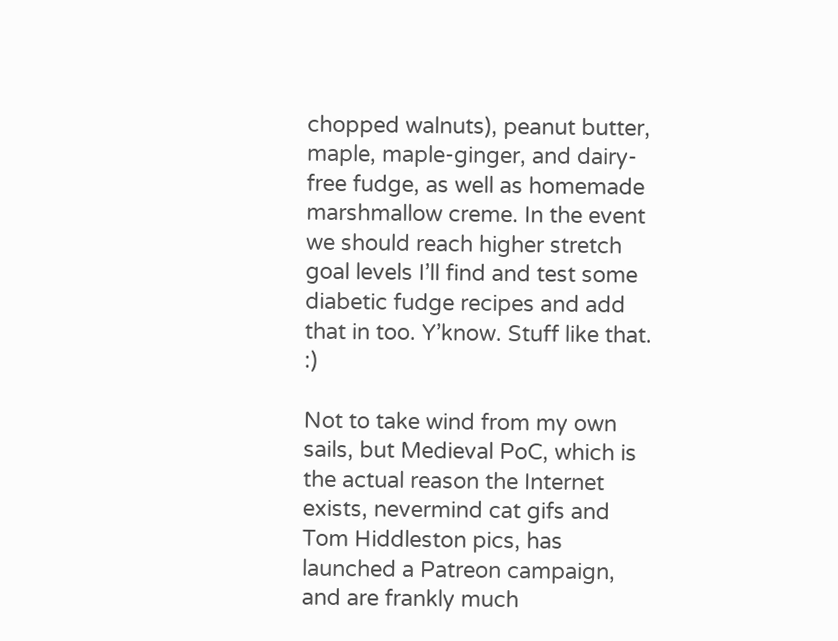chopped walnuts), peanut butter, maple, maple-ginger, and dairy-free fudge, as well as homemade marshmallow creme. In the event we should reach higher stretch goal levels I’ll find and test some diabetic fudge recipes and add that in too. Y’know. Stuff like that. :)

Not to take wind from my own sails, but Medieval PoC, which is the actual reason the Internet exists, nevermind cat gifs and Tom Hiddleston pics, has launched a Patreon campaign, and are frankly much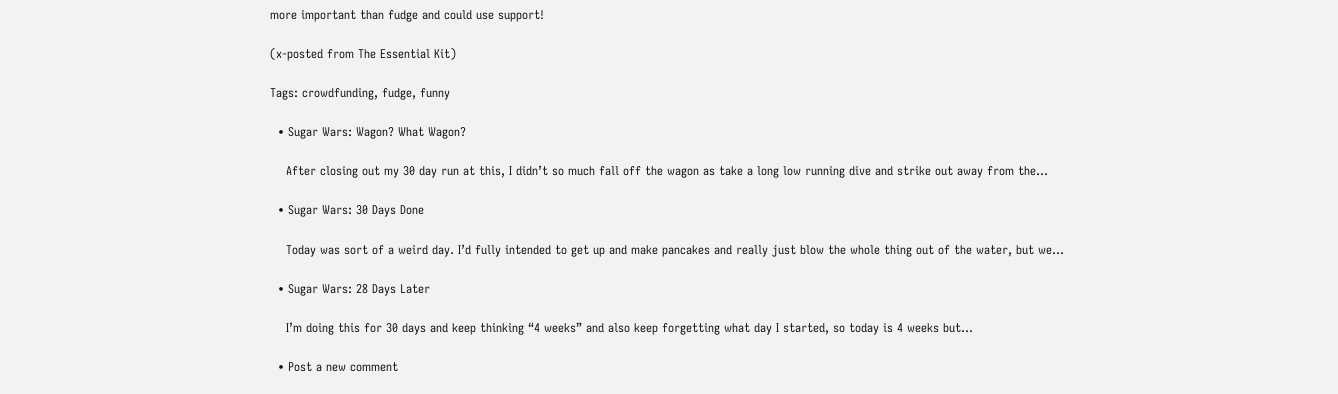more important than fudge and could use support!

(x-posted from The Essential Kit)

Tags: crowdfunding, fudge, funny

  • Sugar Wars: Wagon? What Wagon?

    After closing out my 30 day run at this, I didn’t so much fall off the wagon as take a long low running dive and strike out away from the…

  • Sugar Wars: 30 Days Done

    Today was sort of a weird day. I’d fully intended to get up and make pancakes and really just blow the whole thing out of the water, but we…

  • Sugar Wars: 28 Days Later

    I’m doing this for 30 days and keep thinking “4 weeks” and also keep forgetting what day I started, so today is 4 weeks but…

  • Post a new comment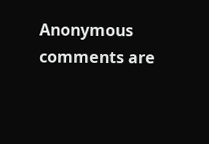Anonymous comments are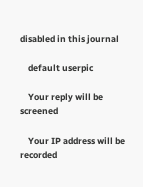disabled in this journal

    default userpic

    Your reply will be screened

    Your IP address will be recorded